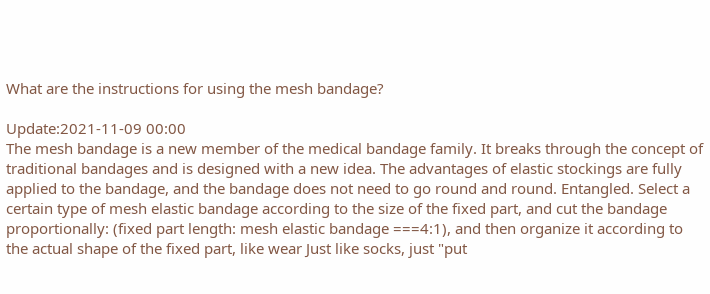What are the instructions for using the mesh bandage?

Update:2021-11-09 00:00
The mesh bandage is a new member of the medical bandage family. It breaks through the concept of traditional bandages and is designed with a new idea. The advantages of elastic stockings are fully applied to the bandage, and the bandage does not need to go round and round. Entangled. Select a certain type of mesh elastic bandage according to the size of the fixed part, and cut the bandage proportionally: (fixed part length: mesh elastic bandage ===4:1), and then organize it according to the actual shape of the fixed part, like wear Just like socks, just "put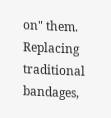on" them. Replacing traditional bandages,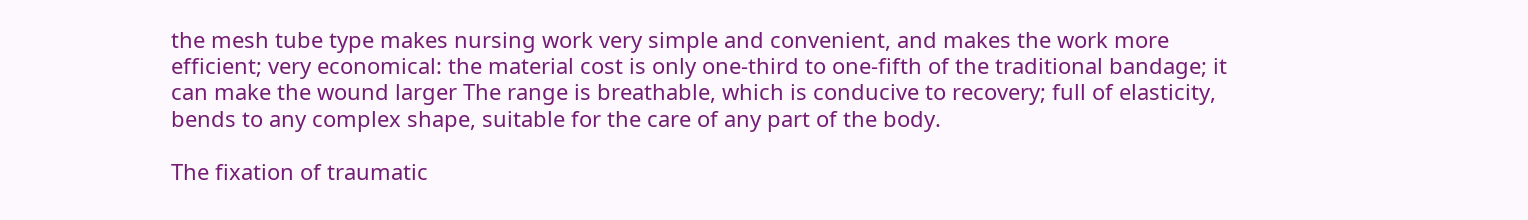the mesh tube type makes nursing work very simple and convenient, and makes the work more efficient; very economical: the material cost is only one-third to one-fifth of the traditional bandage; it can make the wound larger The range is breathable, which is conducive to recovery; full of elasticity, bends to any complex shape, suitable for the care of any part of the body.

The fixation of traumatic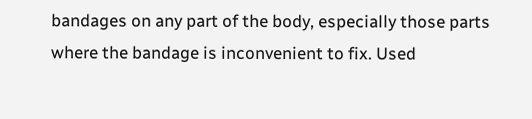bandages on any part of the body, especially those parts where the bandage is inconvenient to fix. Used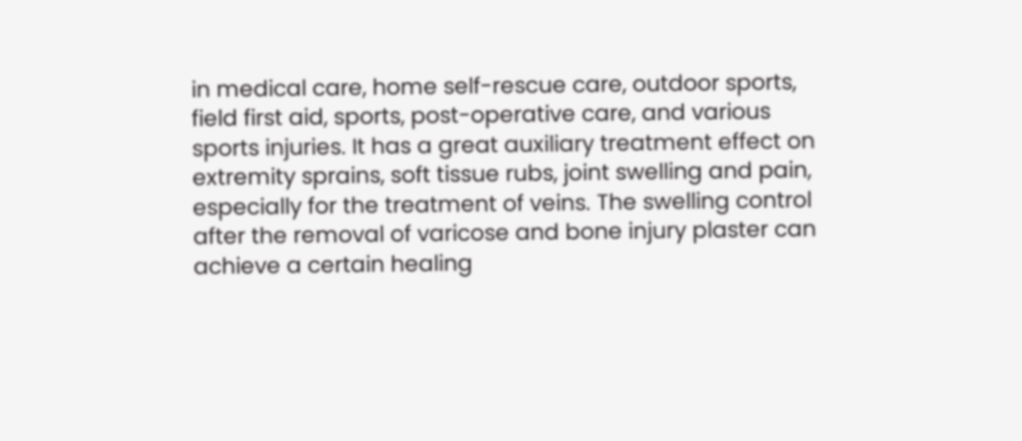in medical care, home self-rescue care, outdoor sports, field first aid, sports, post-operative care, and various sports injuries. It has a great auxiliary treatment effect on extremity sprains, soft tissue rubs, joint swelling and pain, especially for the treatment of veins. The swelling control after the removal of varicose and bone injury plaster can achieve a certain healing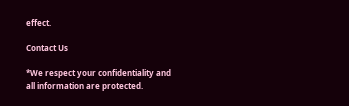effect.

Contact Us

*We respect your confidentiality and all information are protected.